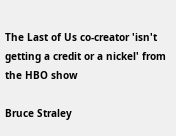The Last of Us co-creator 'isn't getting a credit or a nickel' from the HBO show

Bruce Straley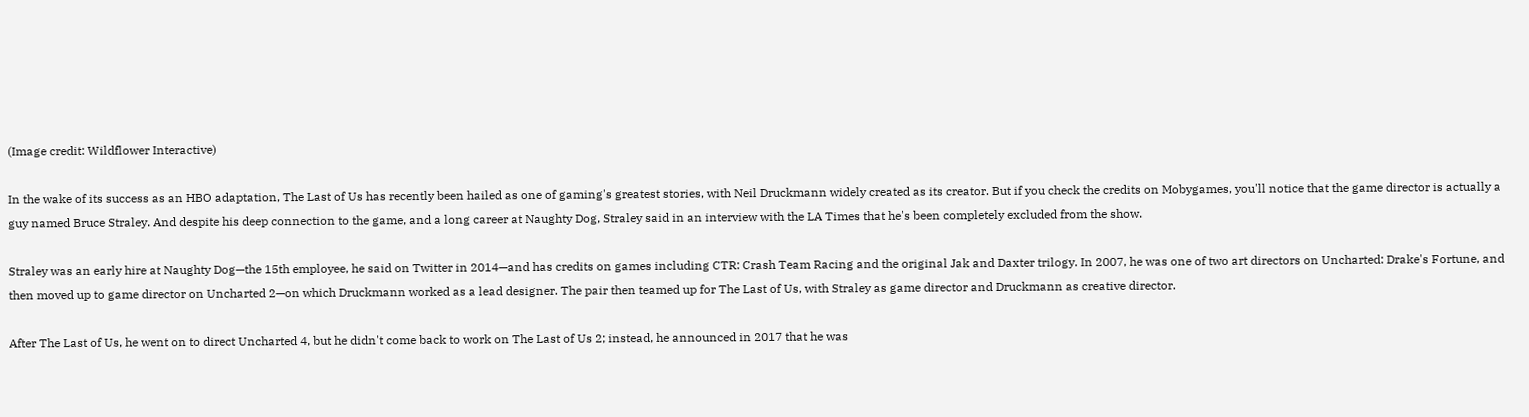(Image credit: Wildflower Interactive)

In the wake of its success as an HBO adaptation, The Last of Us has recently been hailed as one of gaming's greatest stories, with Neil Druckmann widely created as its creator. But if you check the credits on Mobygames, you'll notice that the game director is actually a guy named Bruce Straley. And despite his deep connection to the game, and a long career at Naughty Dog, Straley said in an interview with the LA Times that he's been completely excluded from the show.

Straley was an early hire at Naughty Dog—the 15th employee, he said on Twitter in 2014—and has credits on games including CTR: Crash Team Racing and the original Jak and Daxter trilogy. In 2007, he was one of two art directors on Uncharted: Drake's Fortune, and then moved up to game director on Uncharted 2—on which Druckmann worked as a lead designer. The pair then teamed up for The Last of Us, with Straley as game director and Druckmann as creative director.

After The Last of Us, he went on to direct Uncharted 4, but he didn't come back to work on The Last of Us 2; instead, he announced in 2017 that he was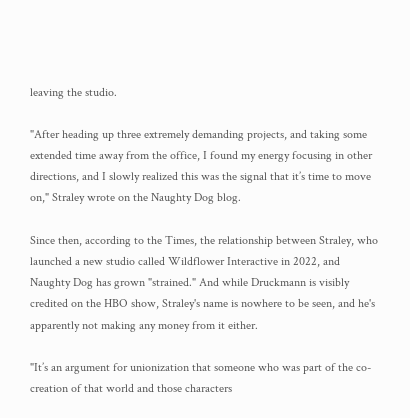leaving the studio.

"After heading up three extremely demanding projects, and taking some extended time away from the office, I found my energy focusing in other directions, and I slowly realized this was the signal that it’s time to move on," Straley wrote on the Naughty Dog blog.

Since then, according to the Times, the relationship between Straley, who launched a new studio called Wildflower Interactive in 2022, and Naughty Dog has grown "strained." And while Druckmann is visibly credited on the HBO show, Straley's name is nowhere to be seen, and he's apparently not making any money from it either.

"It’s an argument for unionization that someone who was part of the co-creation of that world and those characters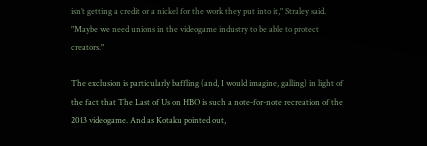isn’t getting a credit or a nickel for the work they put into it," Straley said. "Maybe we need unions in the videogame industry to be able to protect creators."

The exclusion is particularly baffling (and, I would imagine, galling) in light of the fact that The Last of Us on HBO is such a note-for-note recreation of the 2013 videogame. And as Kotaku pointed out,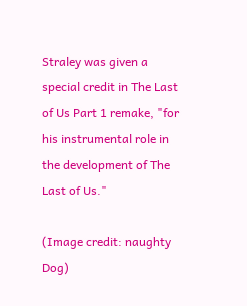Straley was given a special credit in The Last of Us Part 1 remake, "for his instrumental role in the development of The Last of Us."

(Image credit: naughty Dog)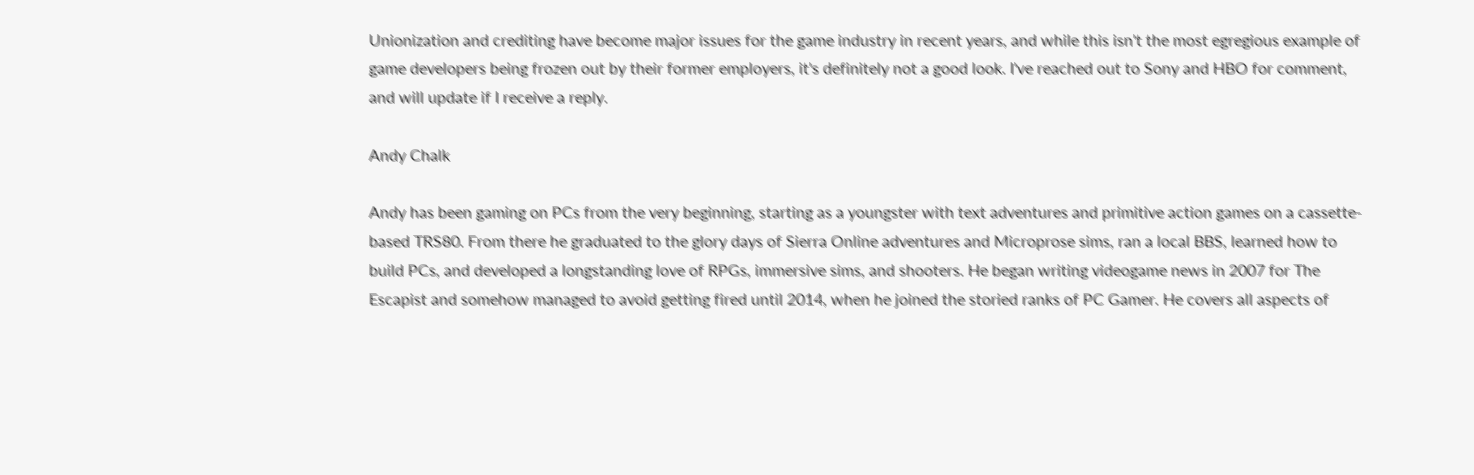Unionization and crediting have become major issues for the game industry in recent years, and while this isn't the most egregious example of game developers being frozen out by their former employers, it's definitely not a good look. I've reached out to Sony and HBO for comment, and will update if I receive a reply.

Andy Chalk

Andy has been gaming on PCs from the very beginning, starting as a youngster with text adventures and primitive action games on a cassette-based TRS80. From there he graduated to the glory days of Sierra Online adventures and Microprose sims, ran a local BBS, learned how to build PCs, and developed a longstanding love of RPGs, immersive sims, and shooters. He began writing videogame news in 2007 for The Escapist and somehow managed to avoid getting fired until 2014, when he joined the storied ranks of PC Gamer. He covers all aspects of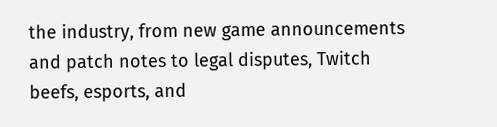the industry, from new game announcements and patch notes to legal disputes, Twitch beefs, esports, and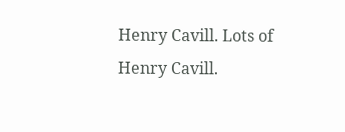Henry Cavill. Lots of Henry Cavill.